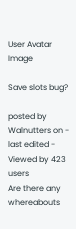User Avatar Image

Save slots bug?

posted by Walnutters on - last edited - Viewed by 423 users
Are there any whereabouts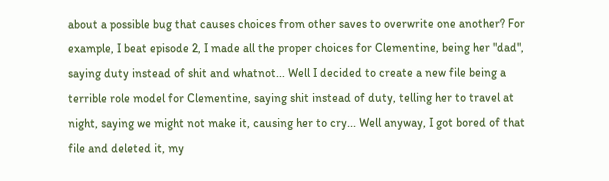about a possible bug that causes choices from other saves to overwrite one another? For example, I beat episode 2, I made all the proper choices for Clementine, being her "dad", saying duty instead of shit and whatnot... Well I decided to create a new file being a terrible role model for Clementine, saying shit instead of duty, telling her to travel at night, saying we might not make it, causing her to cry... Well anyway, I got bored of that file and deleted it, my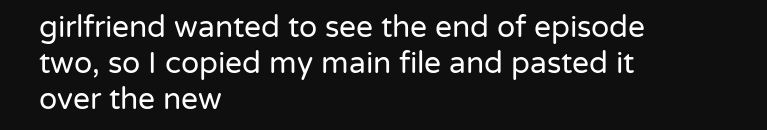girlfriend wanted to see the end of episode two, so I copied my main file and pasted it over the new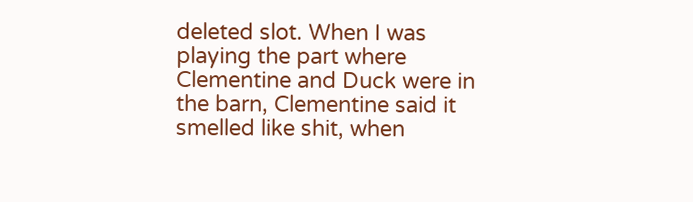deleted slot. When I was playing the part where Clementine and Duck were in the barn, Clementine said it smelled like shit, when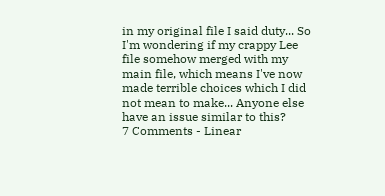in my original file I said duty... So I'm wondering if my crappy Lee file somehow merged with my main file, which means I've now made terrible choices which I did not mean to make... Anyone else have an issue similar to this?
7 Comments - Linear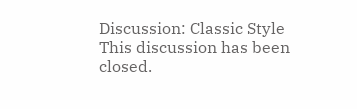Discussion: Classic Style
This discussion has been closed.